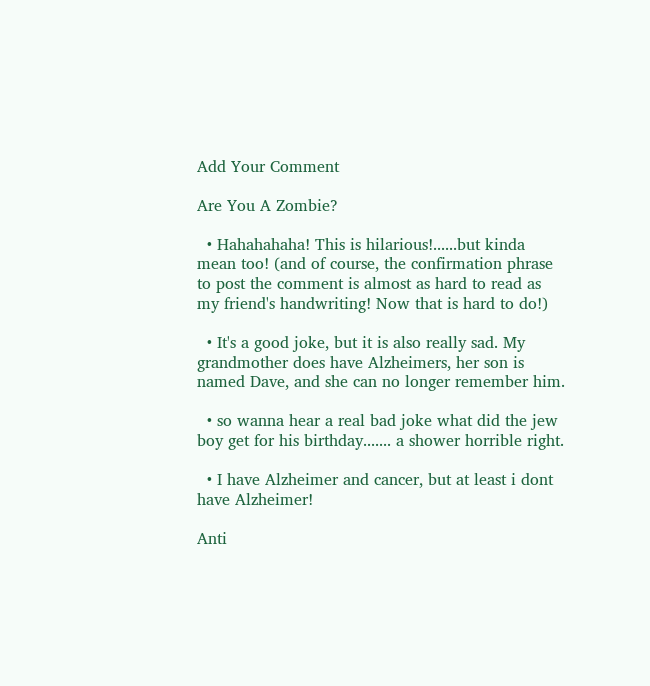Add Your Comment

Are You A Zombie?

  • Hahahahaha! This is hilarious!......but kinda mean too! (and of course, the confirmation phrase to post the comment is almost as hard to read as my friend's handwriting! Now that is hard to do!)

  • It's a good joke, but it is also really sad. My grandmother does have Alzheimers, her son is named Dave, and she can no longer remember him.

  • so wanna hear a real bad joke what did the jew boy get for his birthday....... a shower horrible right.

  • I have Alzheimer and cancer, but at least i dont have Alzheimer!

Anti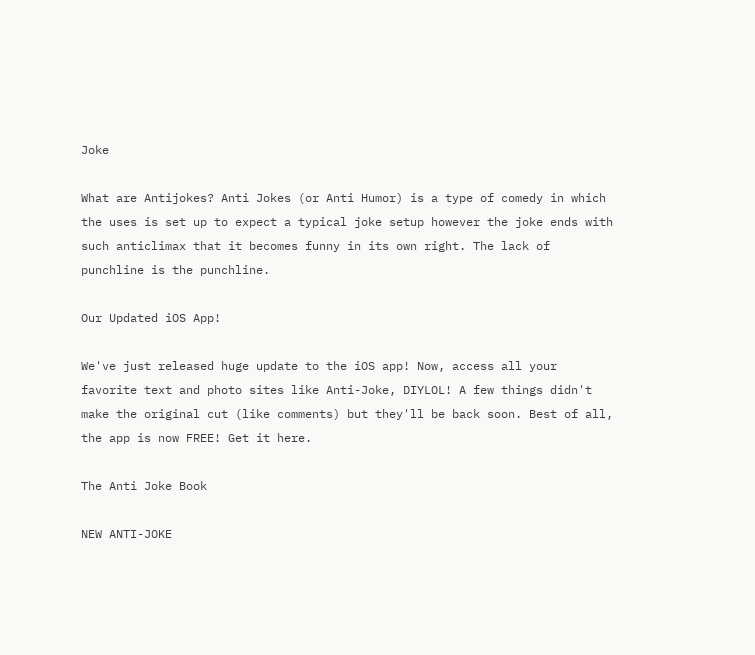Joke

What are Antijokes? Anti Jokes (or Anti Humor) is a type of comedy in which the uses is set up to expect a typical joke setup however the joke ends with such anticlimax that it becomes funny in its own right. The lack of punchline is the punchline.

Our Updated iOS App!

We've just released huge update to the iOS app! Now, access all your favorite text and photo sites like Anti-Joke, DIYLOL! A few things didn't make the original cut (like comments) but they'll be back soon. Best of all, the app is now FREE! Get it here.

The Anti Joke Book

NEW ANTI-JOKE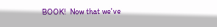BOOK!  Now that we've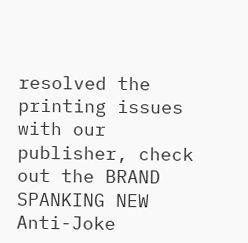resolved the printing issues with our publisher, check out the BRAND SPANKING NEW Anti-Joke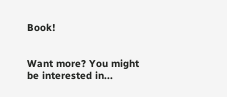Book!


Want more? You might be interested in...